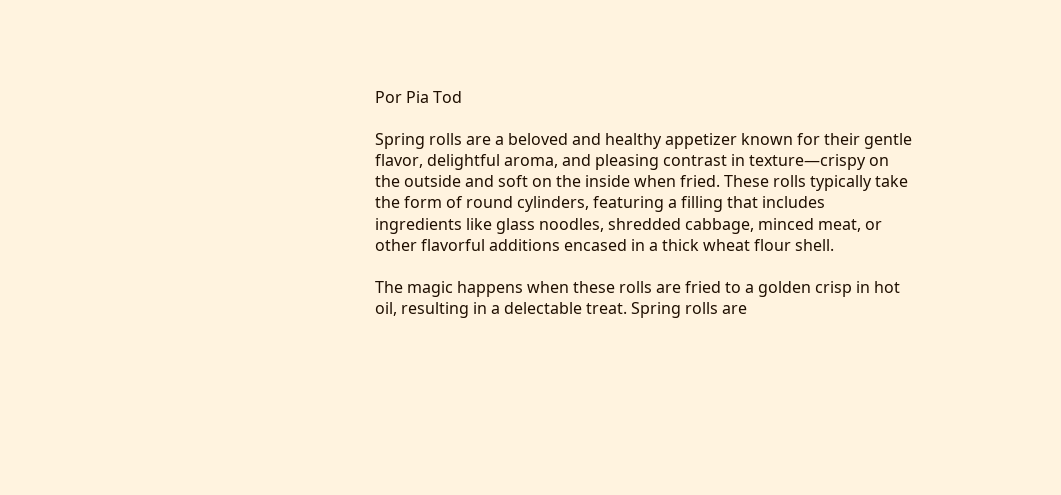Por Pia Tod

Spring rolls are a beloved and healthy appetizer known for their gentle flavor, delightful aroma, and pleasing contrast in texture—crispy on the outside and soft on the inside when fried. These rolls typically take the form of round cylinders, featuring a filling that includes ingredients like glass noodles, shredded cabbage, minced meat, or other flavorful additions encased in a thick wheat flour shell.

The magic happens when these rolls are fried to a golden crisp in hot oil, resulting in a delectable treat. Spring rolls are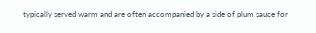typically served warm and are often accompanied by a side of plum sauce for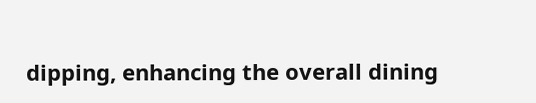dipping, enhancing the overall dining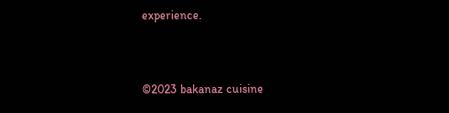experience.


©2023 bakanaz cuisine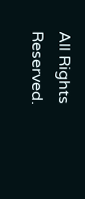All Rights Reserved.